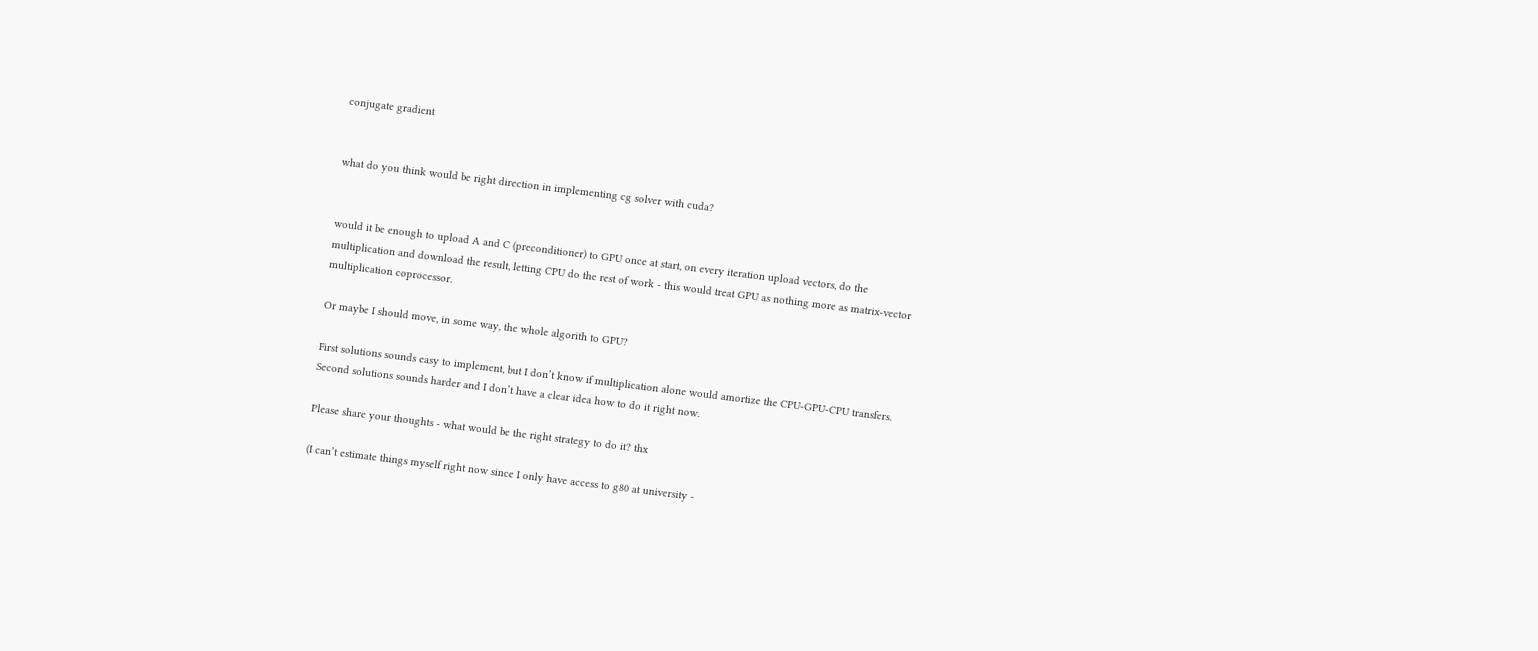conjugate gradient


what do you think would be right direction in implementing cg solver with cuda?


would it be enough to upload A and C (preconditioner) to GPU once at start, on every iteration upload vectors, do the multiplication and download the result, letting CPU do the rest of work - this would treat GPU as nothing more as matrix-vector multiplication coprocessor.

Or maybe I should move, in some way, the whole algorith to GPU?

First solutions sounds easy to implement, but I don’t know if multiplication alone would amortize the CPU-GPU-CPU transfers. Second solutions sounds harder and I don’t have a clear idea how to do it right now.

Please share your thoughts - what would be the right strategy to do it? thx

(I can’t estimate things myself right now since I only have access to g80 at university -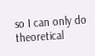so I can only do theoretical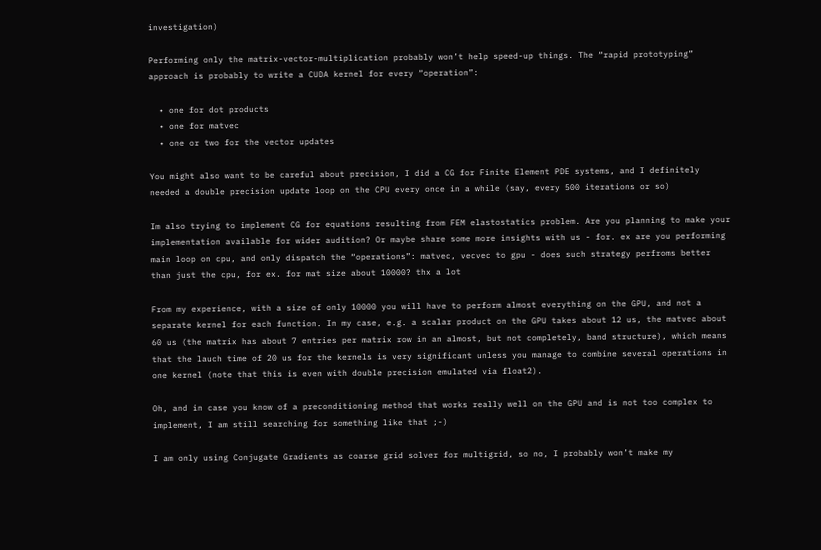investigation)

Performing only the matrix-vector-multiplication probably won’t help speed-up things. The “rapid prototyping” approach is probably to write a CUDA kernel for every “operation”:

  • one for dot products
  • one for matvec
  • one or two for the vector updates

You might also want to be careful about precision, I did a CG for Finite Element PDE systems, and I definitely needed a double precision update loop on the CPU every once in a while (say, every 500 iterations or so)

Im also trying to implement CG for equations resulting from FEM elastostatics problem. Are you planning to make your implementation available for wider audition? Or maybe share some more insights with us - for. ex are you performing main loop on cpu, and only dispatch the “operations”: matvec, vecvec to gpu - does such strategy perfroms better than just the cpu, for ex. for mat size about 10000? thx a lot

From my experience, with a size of only 10000 you will have to perform almost everything on the GPU, and not a separate kernel for each function. In my case, e.g. a scalar product on the GPU takes about 12 us, the matvec about 60 us (the matrix has about 7 entries per matrix row in an almost, but not completely, band structure), which means that the lauch time of 20 us for the kernels is very significant unless you manage to combine several operations in one kernel (note that this is even with double precision emulated via float2).

Oh, and in case you know of a preconditioning method that works really well on the GPU and is not too complex to implement, I am still searching for something like that ;-)

I am only using Conjugate Gradients as coarse grid solver for multigrid, so no, I probably won’t make my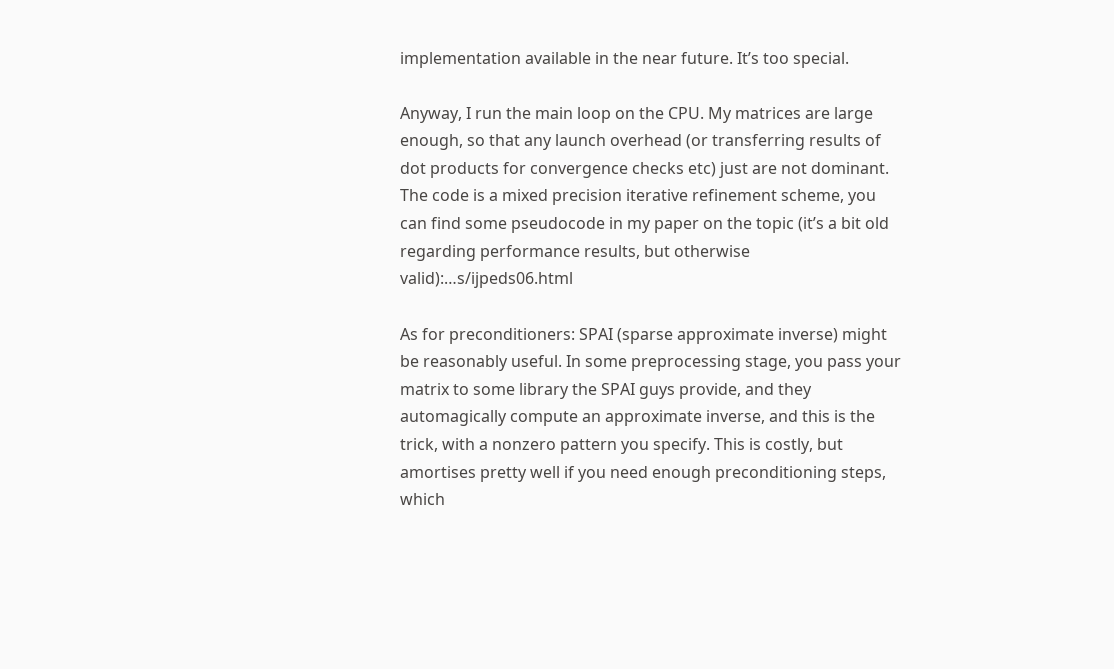implementation available in the near future. It’s too special.

Anyway, I run the main loop on the CPU. My matrices are large enough, so that any launch overhead (or transferring results of dot products for convergence checks etc) just are not dominant. The code is a mixed precision iterative refinement scheme, you can find some pseudocode in my paper on the topic (it’s a bit old regarding performance results, but otherwise valid):…s/ijpeds06.html

As for preconditioners: SPAI (sparse approximate inverse) might be reasonably useful. In some preprocessing stage, you pass your matrix to some library the SPAI guys provide, and they automagically compute an approximate inverse, and this is the trick, with a nonzero pattern you specify. This is costly, but amortises pretty well if you need enough preconditioning steps, which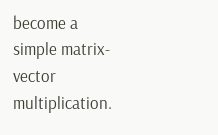become a simple matrix-vector multiplication.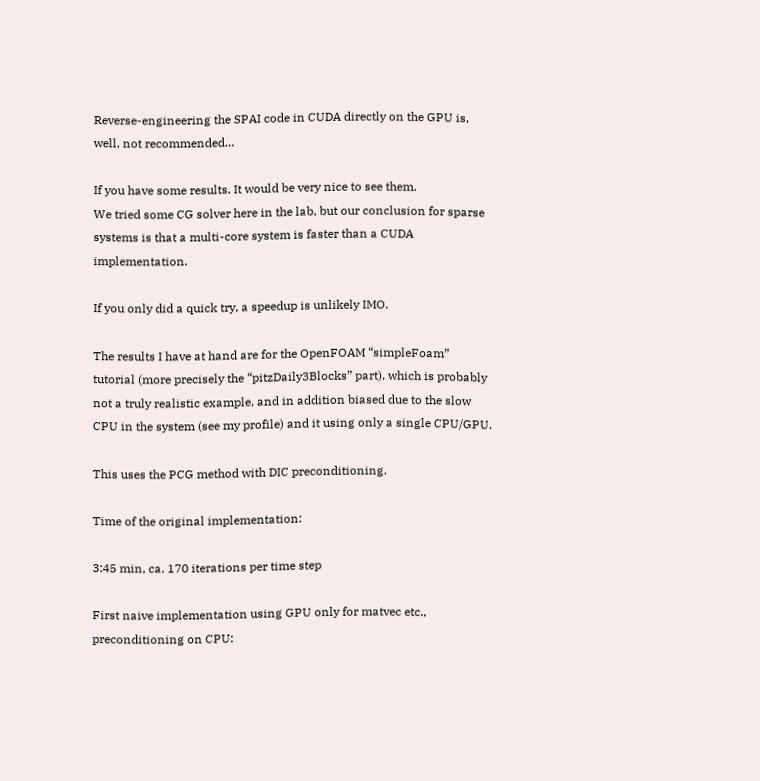Reverse-engineering the SPAI code in CUDA directly on the GPU is, well, not recommended…

If you have some results. It would be very nice to see them.
We tried some CG solver here in the lab, but our conclusion for sparse systems is that a multi-core system is faster than a CUDA implementation.

If you only did a quick try, a speedup is unlikely IMO.

The results I have at hand are for the OpenFOAM “simpleFoam” tutorial (more precisely the “pitzDaily3Blocks” part), which is probably not a truly realistic example, and in addition biased due to the slow CPU in the system (see my profile) and it using only a single CPU/GPU.

This uses the PCG method with DIC preconditioning.

Time of the original implementation:

3:45 min, ca. 170 iterations per time step

First naive implementation using GPU only for matvec etc., preconditioning on CPU: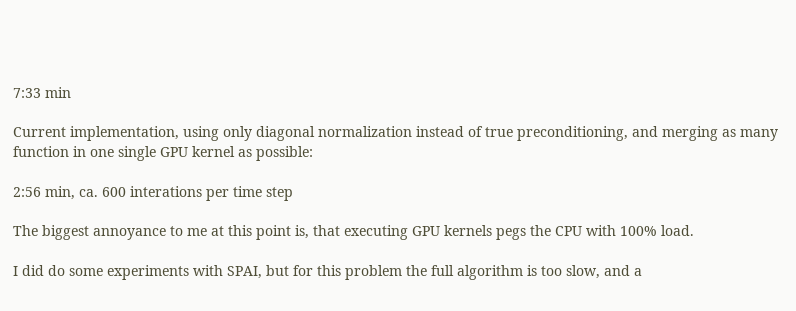7:33 min

Current implementation, using only diagonal normalization instead of true preconditioning, and merging as many function in one single GPU kernel as possible:

2:56 min, ca. 600 interations per time step

The biggest annoyance to me at this point is, that executing GPU kernels pegs the CPU with 100% load.

I did do some experiments with SPAI, but for this problem the full algorithm is too slow, and a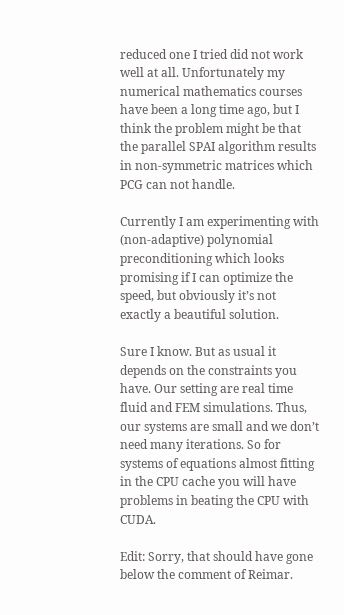reduced one I tried did not work well at all. Unfortunately my numerical mathematics courses have been a long time ago, but I think the problem might be that the parallel SPAI algorithm results in non-symmetric matrices which PCG can not handle.

Currently I am experimenting with (non-adaptive) polynomial preconditioning which looks promising if I can optimize the speed, but obviously it’s not exactly a beautiful solution.

Sure I know. But as usual it depends on the constraints you have. Our setting are real time fluid and FEM simulations. Thus, our systems are small and we don’t need many iterations. So for systems of equations almost fitting in the CPU cache you will have problems in beating the CPU with CUDA.

Edit: Sorry, that should have gone below the comment of Reimar.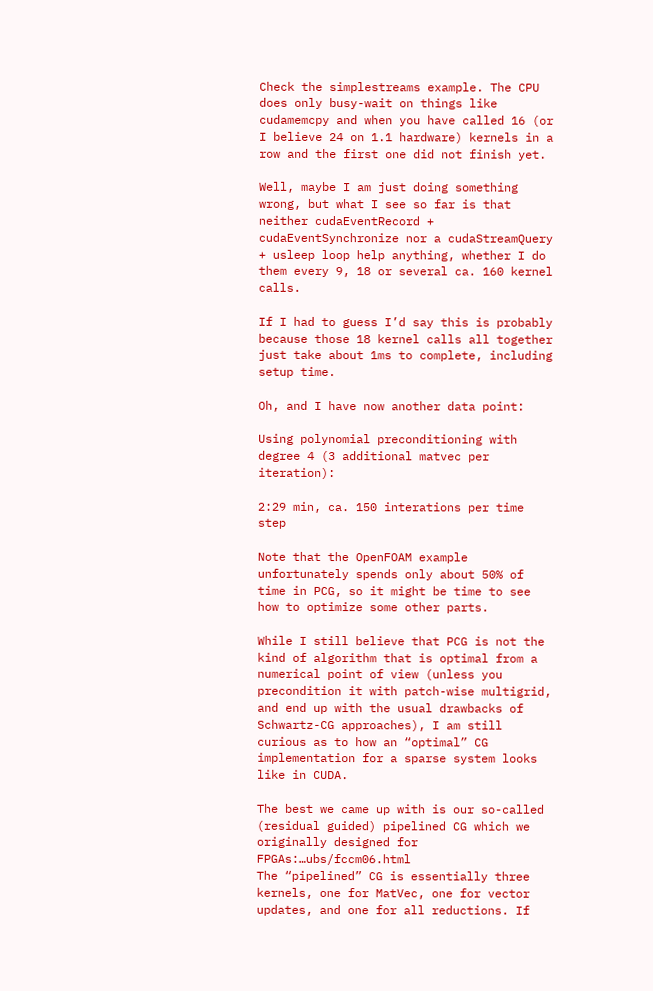Check the simplestreams example. The CPU does only busy-wait on things like cudamemcpy and when you have called 16 (or I believe 24 on 1.1 hardware) kernels in a row and the first one did not finish yet.

Well, maybe I am just doing something wrong, but what I see so far is that neither cudaEventRecord + cudaEventSynchronize nor a cudaStreamQuery + usleep loop help anything, whether I do them every 9, 18 or several ca. 160 kernel calls.

If I had to guess I’d say this is probably because those 18 kernel calls all together just take about 1ms to complete, including setup time.

Oh, and I have now another data point:

Using polynomial preconditioning with degree 4 (3 additional matvec per iteration):

2:29 min, ca. 150 interations per time step

Note that the OpenFOAM example unfortunately spends only about 50% of time in PCG, so it might be time to see how to optimize some other parts.

While I still believe that PCG is not the kind of algorithm that is optimal from a numerical point of view (unless you precondition it with patch-wise multigrid, and end up with the usual drawbacks of Schwartz-CG approaches), I am still curious as to how an “optimal” CG implementation for a sparse system looks like in CUDA.

The best we came up with is our so-called (residual guided) pipelined CG which we originally designed for FPGAs:…ubs/fccm06.html
The “pipelined” CG is essentially three kernels, one for MatVec, one for vector updates, and one for all reductions. If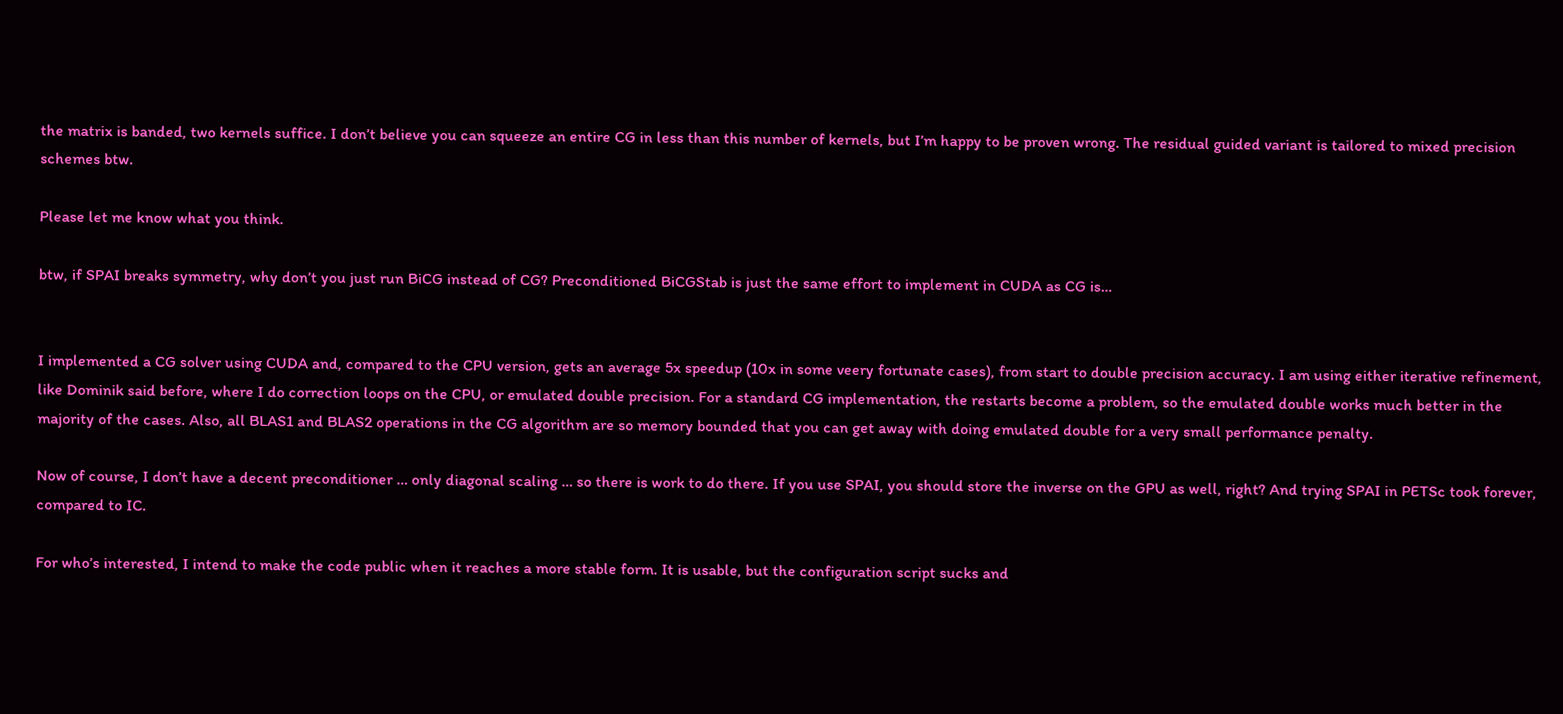the matrix is banded, two kernels suffice. I don’t believe you can squeeze an entire CG in less than this number of kernels, but I’m happy to be proven wrong. The residual guided variant is tailored to mixed precision schemes btw.

Please let me know what you think.

btw, if SPAI breaks symmetry, why don’t you just run BiCG instead of CG? Preconditioned BiCGStab is just the same effort to implement in CUDA as CG is…


I implemented a CG solver using CUDA and, compared to the CPU version, gets an average 5x speedup (10x in some veery fortunate cases), from start to double precision accuracy. I am using either iterative refinement, like Dominik said before, where I do correction loops on the CPU, or emulated double precision. For a standard CG implementation, the restarts become a problem, so the emulated double works much better in the majority of the cases. Also, all BLAS1 and BLAS2 operations in the CG algorithm are so memory bounded that you can get away with doing emulated double for a very small performance penalty.

Now of course, I don’t have a decent preconditioner … only diagonal scaling … so there is work to do there. If you use SPAI, you should store the inverse on the GPU as well, right? And trying SPAI in PETSc took forever, compared to IC.

For who’s interested, I intend to make the code public when it reaches a more stable form. It is usable, but the configuration script sucks and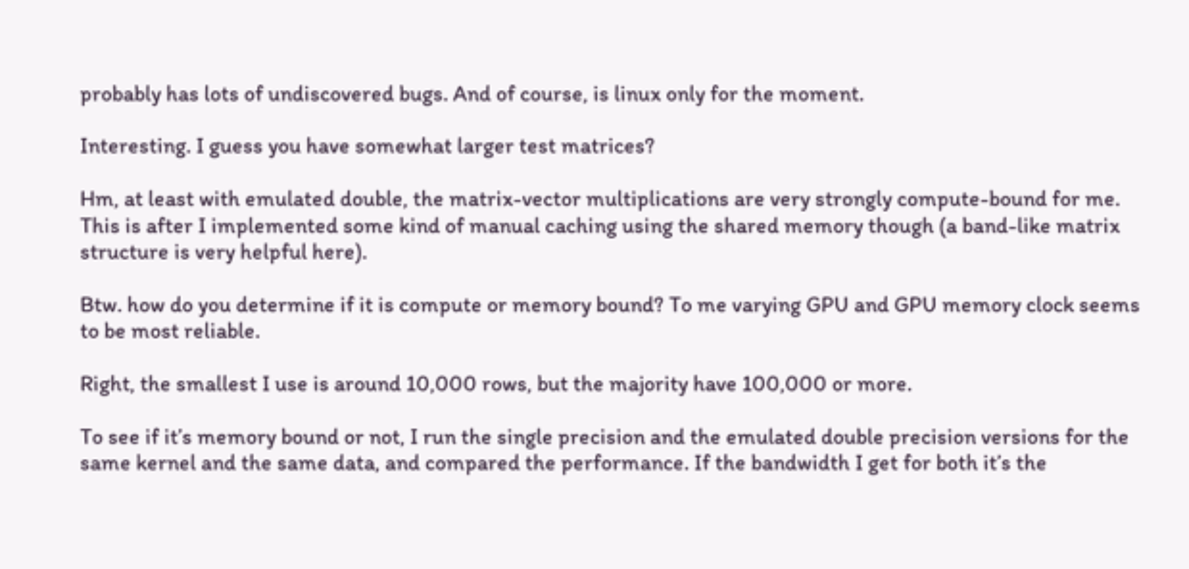probably has lots of undiscovered bugs. And of course, is linux only for the moment.

Interesting. I guess you have somewhat larger test matrices?

Hm, at least with emulated double, the matrix-vector multiplications are very strongly compute-bound for me. This is after I implemented some kind of manual caching using the shared memory though (a band-like matrix structure is very helpful here).

Btw. how do you determine if it is compute or memory bound? To me varying GPU and GPU memory clock seems to be most reliable.

Right, the smallest I use is around 10,000 rows, but the majority have 100,000 or more.

To see if it’s memory bound or not, I run the single precision and the emulated double precision versions for the same kernel and the same data, and compared the performance. If the bandwidth I get for both it’s the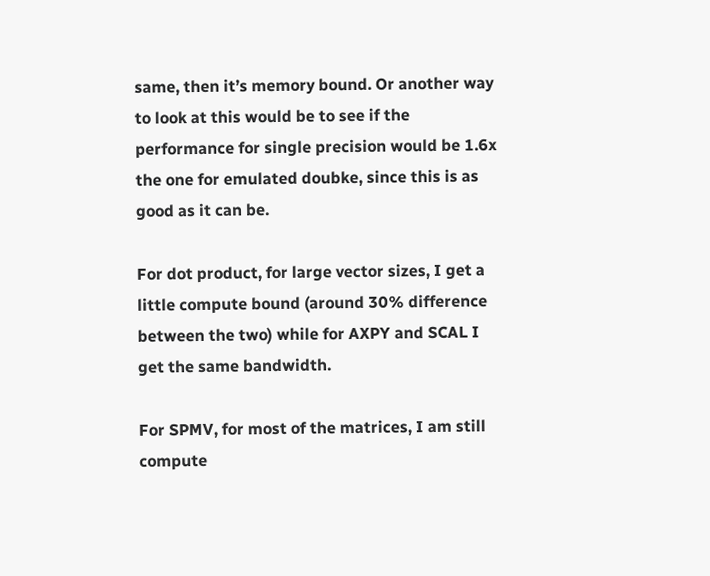same, then it’s memory bound. Or another way to look at this would be to see if the performance for single precision would be 1.6x the one for emulated doubke, since this is as good as it can be.

For dot product, for large vector sizes, I get a little compute bound (around 30% difference between the two) while for AXPY and SCAL I get the same bandwidth.

For SPMV, for most of the matrices, I am still compute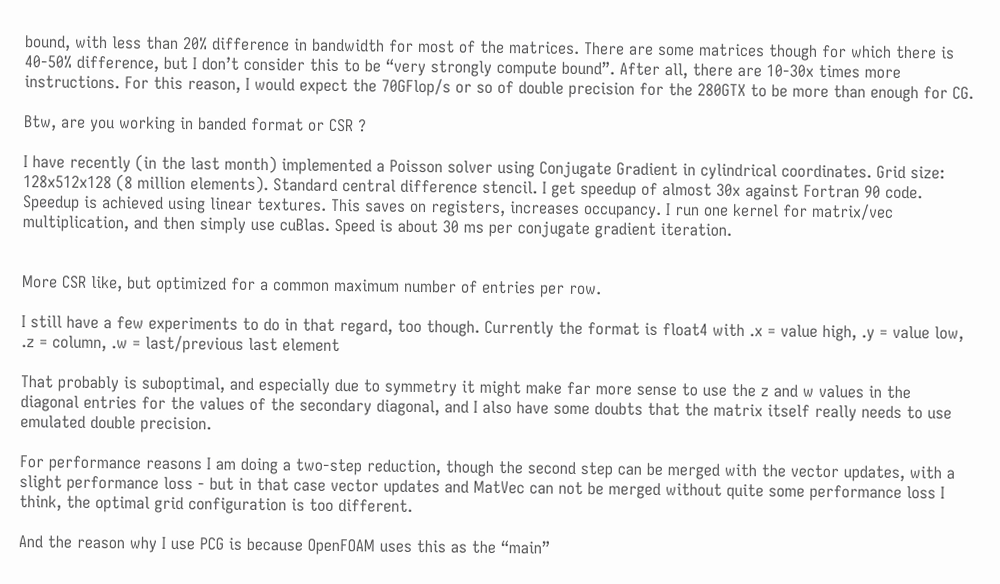bound, with less than 20% difference in bandwidth for most of the matrices. There are some matrices though for which there is 40-50% difference, but I don’t consider this to be “very strongly compute bound”. After all, there are 10-30x times more instructions. For this reason, I would expect the 70GFlop/s or so of double precision for the 280GTX to be more than enough for CG.

Btw, are you working in banded format or CSR ?

I have recently (in the last month) implemented a Poisson solver using Conjugate Gradient in cylindrical coordinates. Grid size: 128x512x128 (8 million elements). Standard central difference stencil. I get speedup of almost 30x against Fortran 90 code.
Speedup is achieved using linear textures. This saves on registers, increases occupancy. I run one kernel for matrix/vec multiplication, and then simply use cuBlas. Speed is about 30 ms per conjugate gradient iteration.


More CSR like, but optimized for a common maximum number of entries per row.

I still have a few experiments to do in that regard, too though. Currently the format is float4 with .x = value high, .y = value low, .z = column, .w = last/previous last element

That probably is suboptimal, and especially due to symmetry it might make far more sense to use the z and w values in the diagonal entries for the values of the secondary diagonal, and I also have some doubts that the matrix itself really needs to use emulated double precision.

For performance reasons I am doing a two-step reduction, though the second step can be merged with the vector updates, with a slight performance loss - but in that case vector updates and MatVec can not be merged without quite some performance loss I think, the optimal grid configuration is too different.

And the reason why I use PCG is because OpenFOAM uses this as the “main”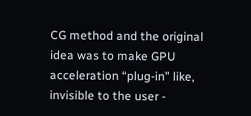CG method and the original idea was to make GPU acceleration “plug-in” like, invisible to the user -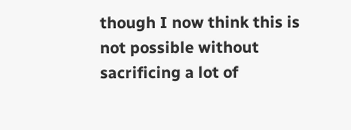though I now think this is not possible without sacrificing a lot of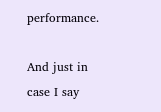performance.

And just in case I say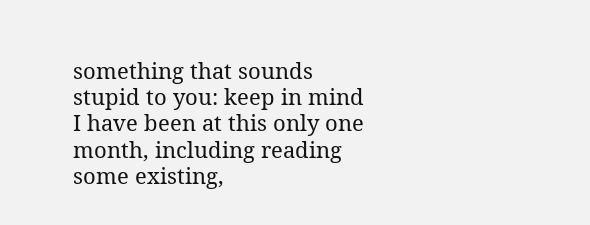something that sounds stupid to you: keep in mind I have been at this only one month, including reading some existing,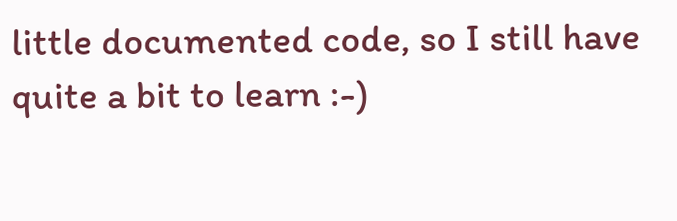little documented code, so I still have quite a bit to learn :-)